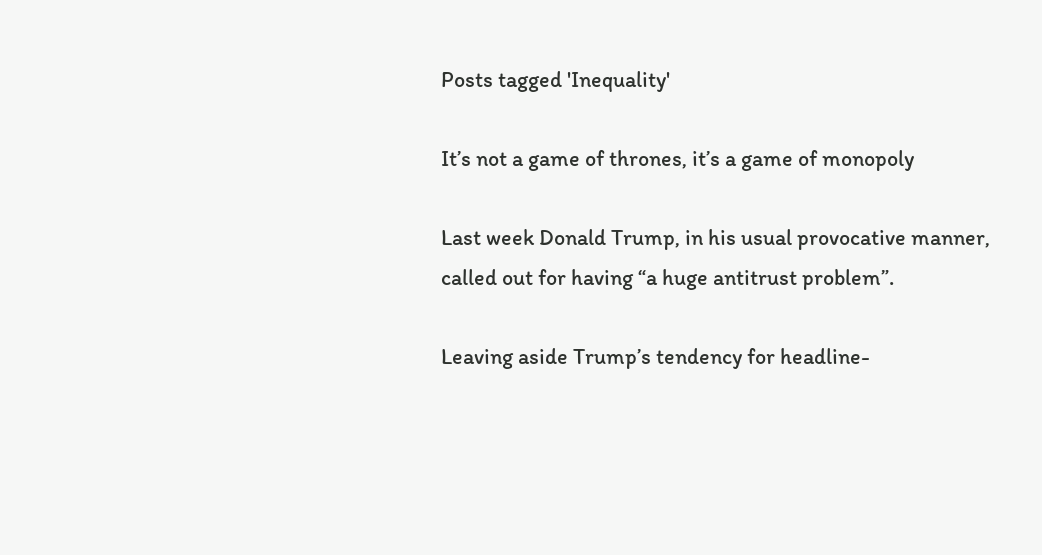Posts tagged 'Inequality'

It’s not a game of thrones, it’s a game of monopoly

Last week Donald Trump, in his usual provocative manner, called out for having “a huge antitrust problem”.

Leaving aside Trump’s tendency for headline-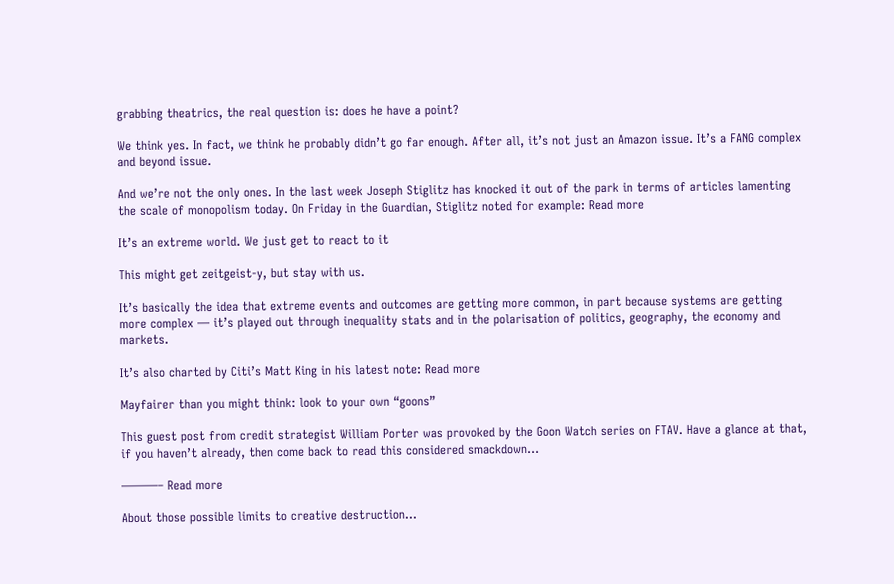grabbing theatrics, the real question is: does he have a point?

We think yes. In fact, we think he probably didn’t go far enough. After all, it’s not just an Amazon issue. It’s a FANG complex and beyond issue.

And we’re not the only ones. In the last week Joseph Stiglitz has knocked it out of the park in terms of articles lamenting the scale of monopolism today. On Friday in the Guardian, Stiglitz noted for example: Read more

It’s an extreme world. We just get to react to it

This might get zeitgeist-y, but stay with us.

It’s basically the idea that extreme events and outcomes are getting more common, in part because systems are getting more complex — it’s played out through inequality stats and in the polarisation of politics, geography, the economy and markets.

It’s also charted by Citi’s Matt King in his latest note: Read more

Mayfairer than you might think: look to your own “goons”

This guest post from credit strategist William Porter was provoked by the Goon Watch series on FTAV. Have a glance at that, if you haven’t already, then come back to read this considered smackdown…

———– Read more

About those possible limits to creative destruction…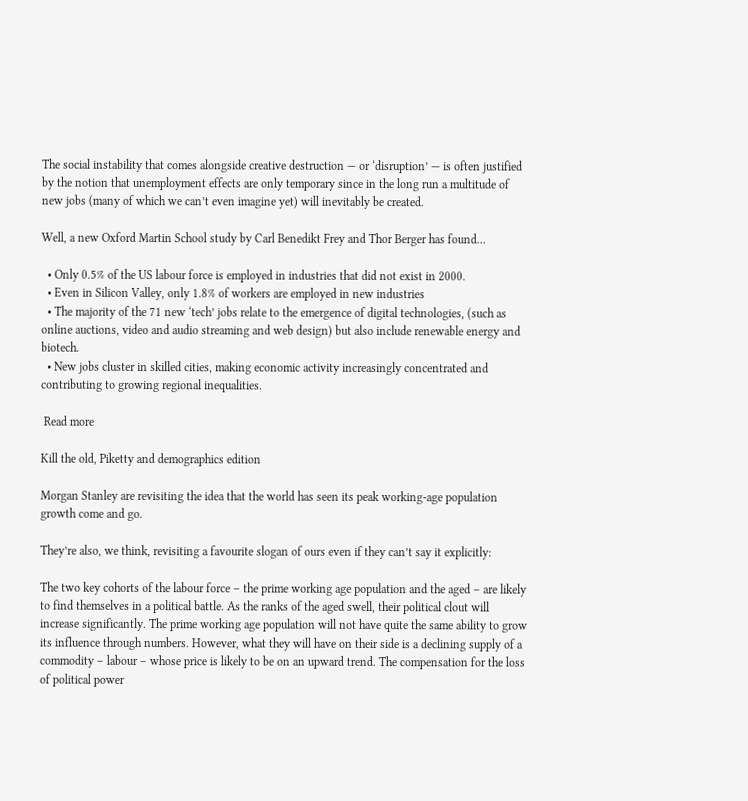The social instability that comes alongside creative destruction — or ‘disruption’ — is often justified by the notion that unemployment effects are only temporary since in the long run a multitude of new jobs (many of which we can’t even imagine yet) will inevitably be created.

Well, a new Oxford Martin School study by Carl Benedikt Frey and Thor Berger has found…

  • Only 0.5% of the US labour force is employed in industries that did not exist in 2000.
  • Even in Silicon Valley, only 1.8% of workers are employed in new industries
  • The majority of the 71 new ‘tech’ jobs relate to the emergence of digital technologies, (such as online auctions, video and audio streaming and web design) but also include renewable energy and biotech.
  • New jobs cluster in skilled cities, making economic activity increasingly concentrated and contributing to growing regional inequalities.

 Read more

Kill the old, Piketty and demographics edition

Morgan Stanley are revisiting the idea that the world has seen its peak working-age population growth come and go.

They’re also, we think, revisiting a favourite slogan of ours even if they can’t say it explicitly:

The two key cohorts of the labour force – the prime working age population and the aged – are likely to find themselves in a political battle. As the ranks of the aged swell, their political clout will increase significantly. The prime working age population will not have quite the same ability to grow its influence through numbers. However, what they will have on their side is a declining supply of a commodity – labour – whose price is likely to be on an upward trend. The compensation for the loss of political power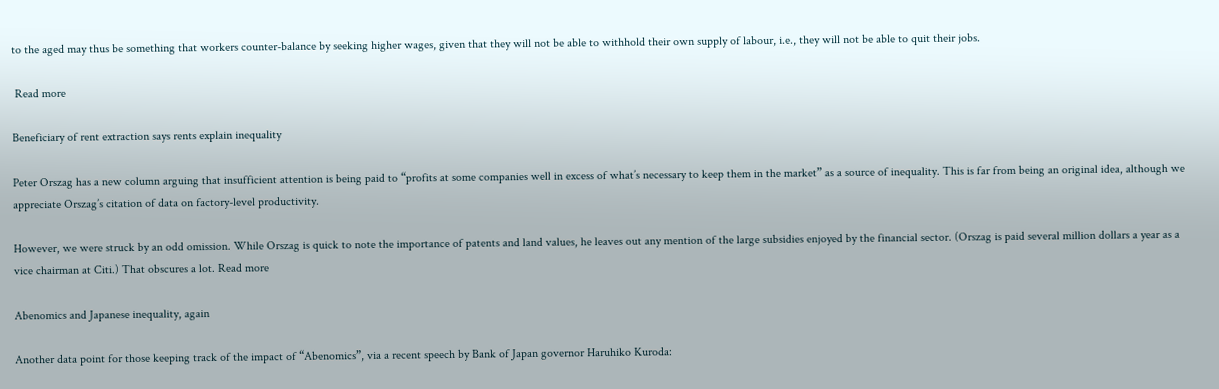to the aged may thus be something that workers counter-balance by seeking higher wages, given that they will not be able to withhold their own supply of labour, i.e., they will not be able to quit their jobs.

 Read more

Beneficiary of rent extraction says rents explain inequality

Peter Orszag has a new column arguing that insufficient attention is being paid to “profits at some companies well in excess of what’s necessary to keep them in the market” as a source of inequality. This is far from being an original idea, although we appreciate Orszag’s citation of data on factory-level productivity.

However, we were struck by an odd omission. While Orszag is quick to note the importance of patents and land values, he leaves out any mention of the large subsidies enjoyed by the financial sector. (Orszag is paid several million dollars a year as a vice chairman at Citi.) That obscures a lot. Read more

Abenomics and Japanese inequality, again

Another data point for those keeping track of the impact of “Abenomics”, via a recent speech by Bank of Japan governor Haruhiko Kuroda: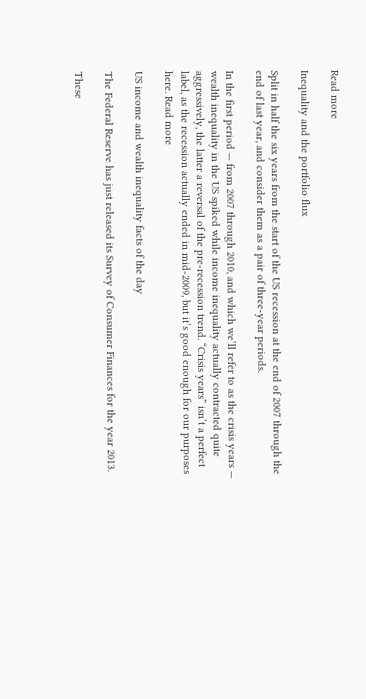Read more

Inequality and the portfolio flux

Split in half the six years from the start of the US recession at the end of 2007 through the end of last year, and consider them as a pair of three-year periods.

In the first period — from 2007 through 2010, and which we’ll refer to as the crisis years — wealth inequality in the US spiked while income inequality actually contracted quite aggressively, the latter a reversal of the pre-recession trend. “Crisis years” isn’t a perfect label, as the recession actually ended in mid-2009, but it’s good enough for our purposes here. Read more

US income and wealth inequality facts of the day

The Federal Reserve has just released its Survey of Consumer Finances for the year 2013.

These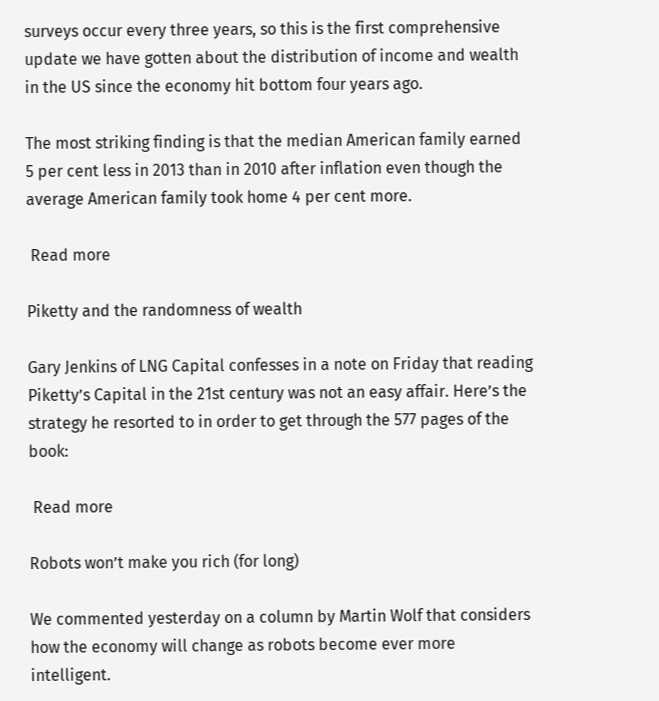surveys occur every three years, so this is the first comprehensive update we have gotten about the distribution of income and wealth in the US since the economy hit bottom four years ago.

The most striking finding is that the median American family earned 5 per cent less in 2013 than in 2010 after inflation even though the average American family took home 4 per cent more.

 Read more

Piketty and the randomness of wealth

Gary Jenkins of LNG Capital confesses in a note on Friday that reading Piketty’s Capital in the 21st century was not an easy affair. Here’s the strategy he resorted to in order to get through the 577 pages of the book:

 Read more

Robots won’t make you rich (for long)

We commented yesterday on a column by Martin Wolf that considers how the economy will change as robots become ever more intelligent.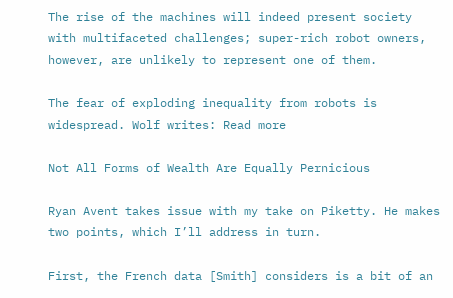The rise of the machines will indeed present society with multifaceted challenges; super-rich robot owners, however, are unlikely to represent one of them.

The fear of exploding inequality from robots is widespread. Wolf writes: Read more

Not All Forms of Wealth Are Equally Pernicious

Ryan Avent takes issue with my take on Piketty. He makes two points, which I’ll address in turn.

First, the French data [Smith] considers is a bit of an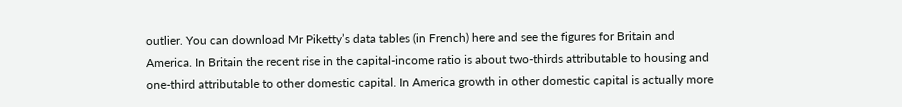outlier. You can download Mr Piketty’s data tables (in French) here and see the figures for Britain and America. In Britain the recent rise in the capital-income ratio is about two-thirds attributable to housing and one-third attributable to other domestic capital. In America growth in other domestic capital is actually more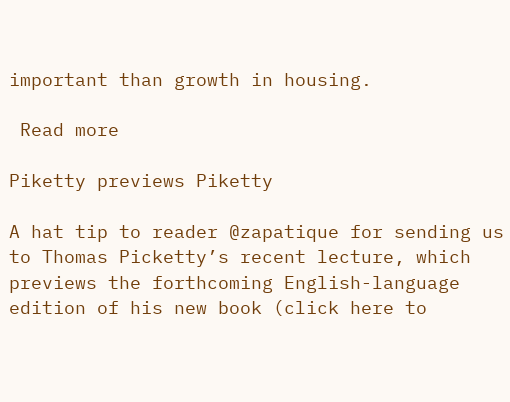important than growth in housing.

 Read more

Piketty previews Piketty

A hat tip to reader @zapatique for sending us to Thomas Picketty’s recent lecture, which previews the forthcoming English-language edition of his new book (click here to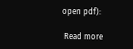open pdf):

 Read more